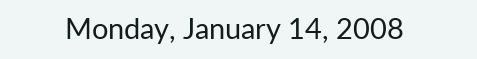Monday, January 14, 2008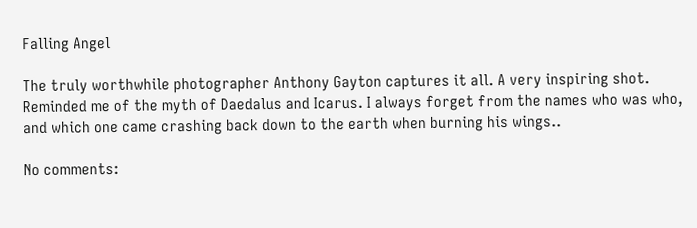Falling Angel

The truly worthwhile photographer Anthony Gayton captures it all. A very inspiring shot. Reminded me of the myth of Daedalus and Icarus. I always forget from the names who was who, and which one came crashing back down to the earth when burning his wings..

No comments: